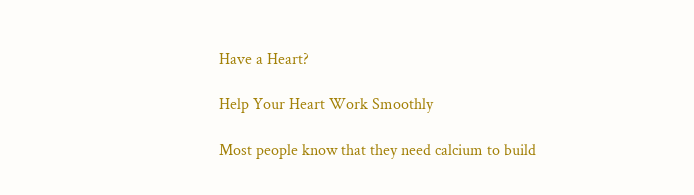Have a Heart?

Help Your Heart Work Smoothly

Most people know that they need calcium to build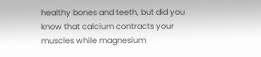healthy bones and teeth, but did you know that calcium contracts your muscles while magnesium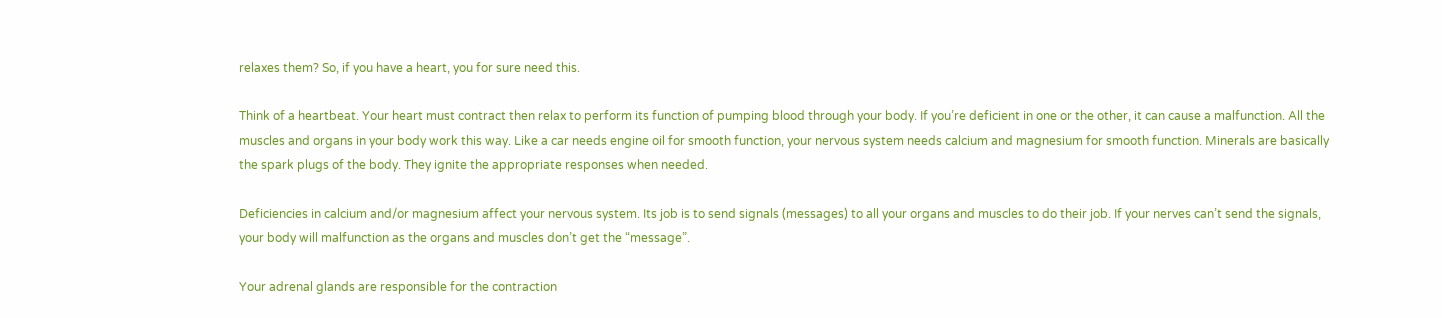relaxes them? So, if you have a heart, you for sure need this.

Think of a heartbeat. Your heart must contract then relax to perform its function of pumping blood through your body. If you’re deficient in one or the other, it can cause a malfunction. All the muscles and organs in your body work this way. Like a car needs engine oil for smooth function, your nervous system needs calcium and magnesium for smooth function. Minerals are basically the spark plugs of the body. They ignite the appropriate responses when needed.

Deficiencies in calcium and/or magnesium affect your nervous system. Its job is to send signals (messages) to all your organs and muscles to do their job. If your nerves can’t send the signals, your body will malfunction as the organs and muscles don’t get the “message”.

Your adrenal glands are responsible for the contraction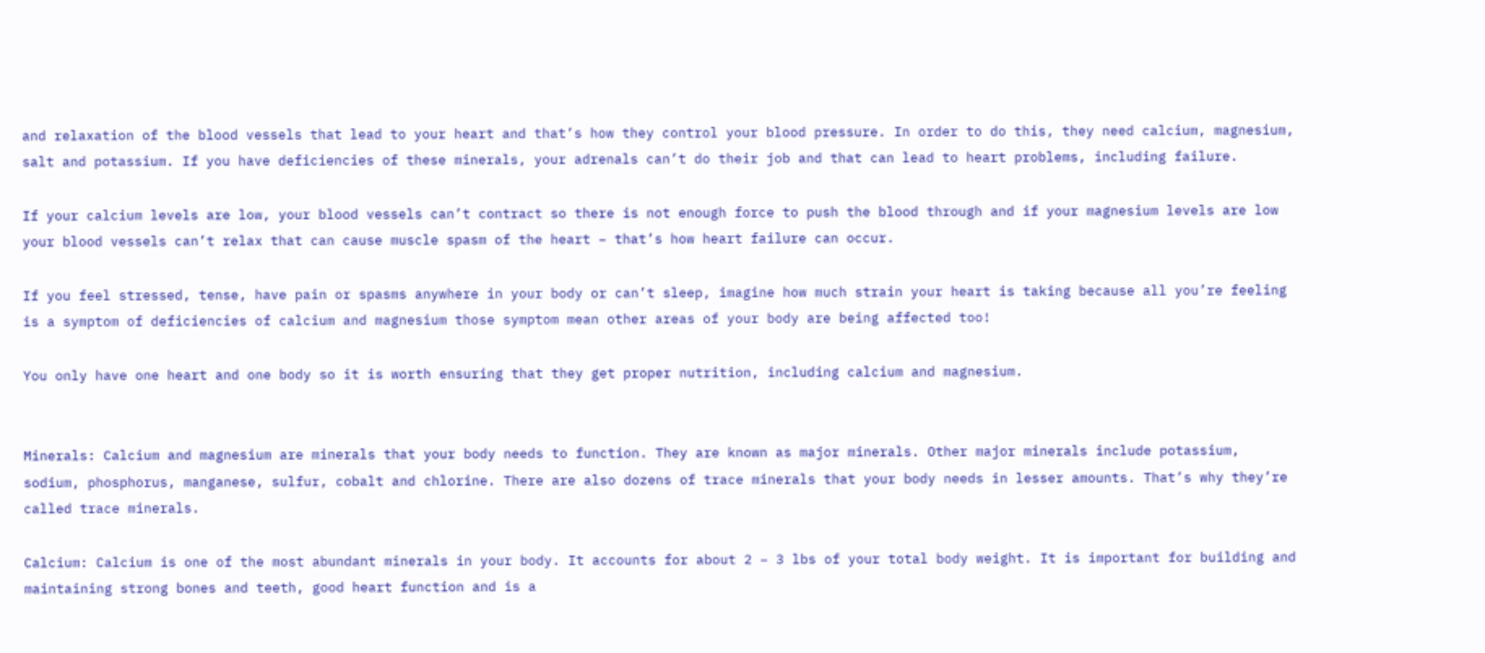and relaxation of the blood vessels that lead to your heart and that’s how they control your blood pressure. In order to do this, they need calcium, magnesium, salt and potassium. If you have deficiencies of these minerals, your adrenals can’t do their job and that can lead to heart problems, including failure.

If your calcium levels are low, your blood vessels can’t contract so there is not enough force to push the blood through and if your magnesium levels are low your blood vessels can’t relax that can cause muscle spasm of the heart – that’s how heart failure can occur.

If you feel stressed, tense, have pain or spasms anywhere in your body or can’t sleep, imagine how much strain your heart is taking because all you’re feeling is a symptom of deficiencies of calcium and magnesium those symptom mean other areas of your body are being affected too!

You only have one heart and one body so it is worth ensuring that they get proper nutrition, including calcium and magnesium.


Minerals: Calcium and magnesium are minerals that your body needs to function. They are known as major minerals. Other major minerals include potassium, sodium, phosphorus, manganese, sulfur, cobalt and chlorine. There are also dozens of trace minerals that your body needs in lesser amounts. That’s why they’re called trace minerals.

Calcium: Calcium is one of the most abundant minerals in your body. It accounts for about 2 – 3 lbs of your total body weight. It is important for building and maintaining strong bones and teeth, good heart function and is a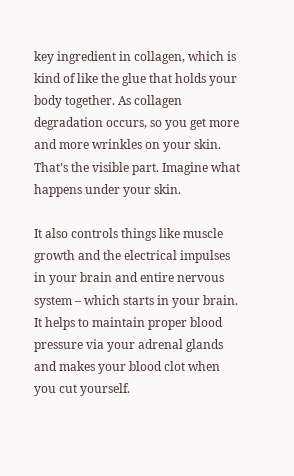key ingredient in collagen, which is kind of like the glue that holds your body together. As collagen degradation occurs, so you get more and more wrinkles on your skin. That’s the visible part. Imagine what happens under your skin.

It also controls things like muscle growth and the electrical impulses in your brain and entire nervous system – which starts in your brain. It helps to maintain proper blood pressure via your adrenal glands and makes your blood clot when you cut yourself.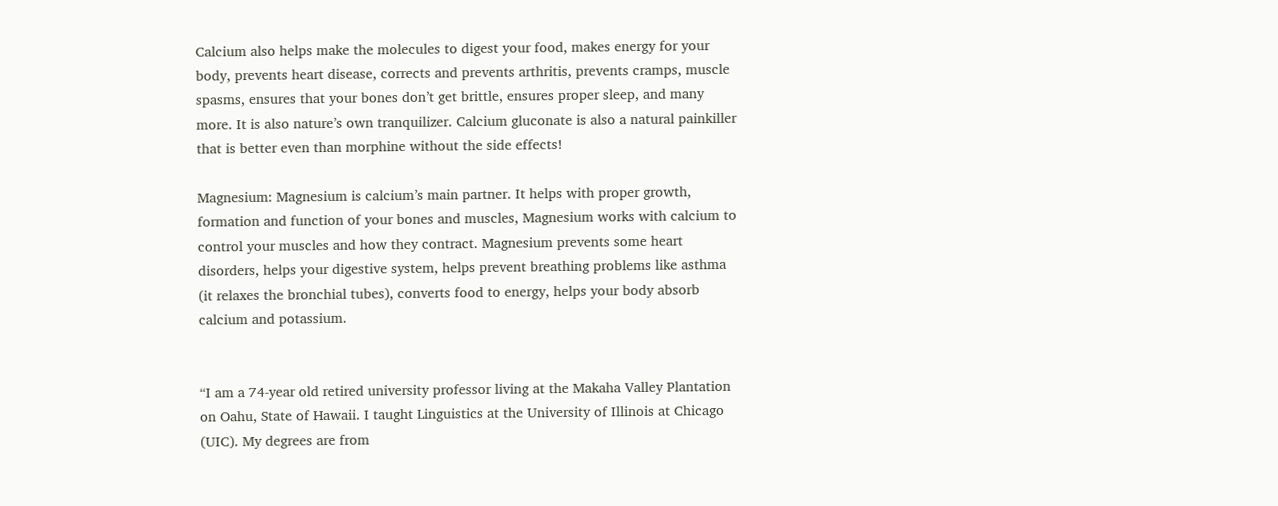Calcium also helps make the molecules to digest your food, makes energy for your body, prevents heart disease, corrects and prevents arthritis, prevents cramps, muscle spasms, ensures that your bones don’t get brittle, ensures proper sleep, and many more. It is also nature’s own tranquilizer. Calcium gluconate is also a natural painkiller that is better even than morphine without the side effects!

Magnesium: Magnesium is calcium’s main partner. It helps with proper growth, formation and function of your bones and muscles, Magnesium works with calcium to control your muscles and how they contract. Magnesium prevents some heart disorders, helps your digestive system, helps prevent breathing problems like asthma (it relaxes the bronchial tubes), converts food to energy, helps your body absorb calcium and potassium.


“I am a 74-year old retired university professor living at the Makaha Valley Plantation on Oahu, State of Hawaii. I taught Linguistics at the University of Illinois at Chicago (UIC). My degrees are from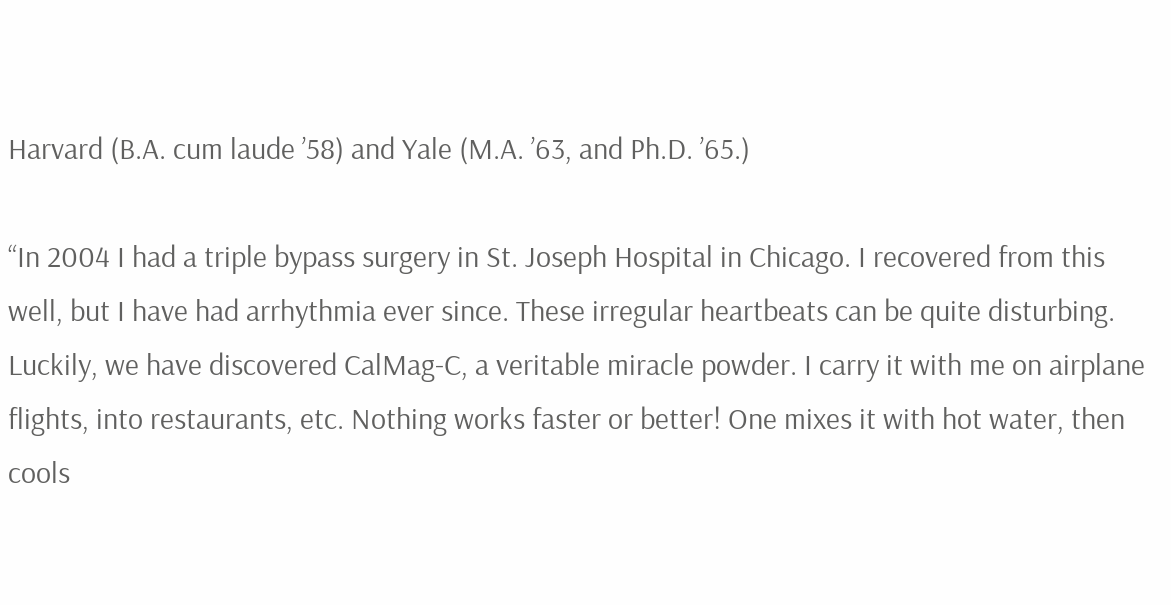Harvard (B.A. cum laude ’58) and Yale (M.A. ’63, and Ph.D. ’65.)

“In 2004 I had a triple bypass surgery in St. Joseph Hospital in Chicago. I recovered from this well, but I have had arrhythmia ever since. These irregular heartbeats can be quite disturbing. Luckily, we have discovered CalMag-C, a veritable miracle powder. I carry it with me on airplane flights, into restaurants, etc. Nothing works faster or better! One mixes it with hot water, then cools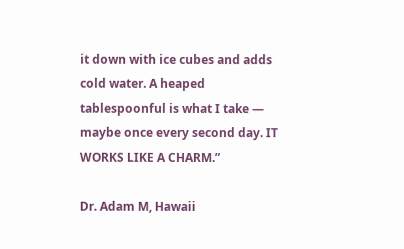it down with ice cubes and adds cold water. A heaped tablespoonful is what I take — maybe once every second day. IT WORKS LIKE A CHARM.”

Dr. Adam M, Hawaii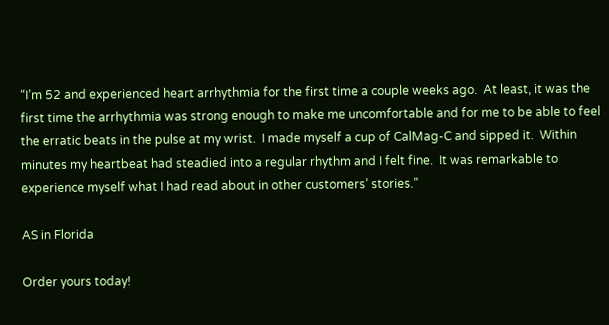“I’m 52 and experienced heart arrhythmia for the first time a couple weeks ago.  At least, it was the first time the arrhythmia was strong enough to make me uncomfortable and for me to be able to feel the erratic beats in the pulse at my wrist.  I made myself a cup of CalMag-C and sipped it.  Within minutes my heartbeat had steadied into a regular rhythm and I felt fine.  It was remarkable to experience myself what I had read about in other customers’ stories.”

AS in Florida

Order yours today!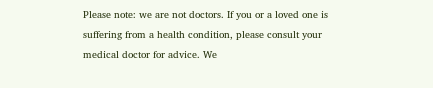Please note: we are not doctors. If you or a loved one is suffering from a health condition, please consult your medical doctor for advice. We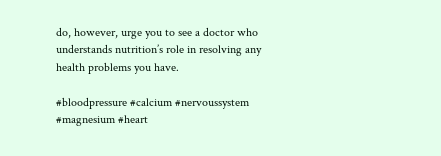do, however, urge you to see a doctor who understands nutrition’s role in resolving any health problems you have.

#bloodpressure #calcium #nervoussystem #magnesium #heart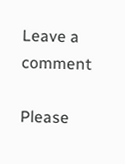Leave a comment

Please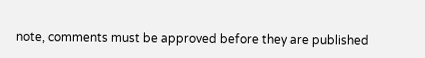note, comments must be approved before they are published